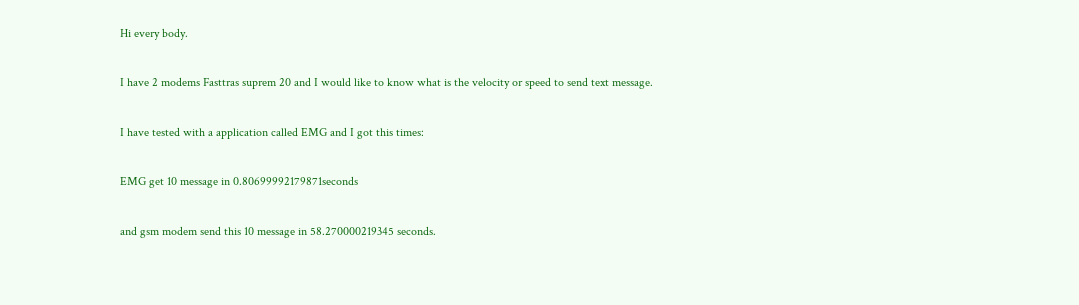Hi every body.

I have 2 modems Fasttras suprem 20 and I would like to know what is the velocity or speed to send text message.

I have tested with a application called EMG and I got this times:

EMG get 10 message in 0.80699992179871seconds

and gsm modem send this 10 message in 58.270000219345 seconds.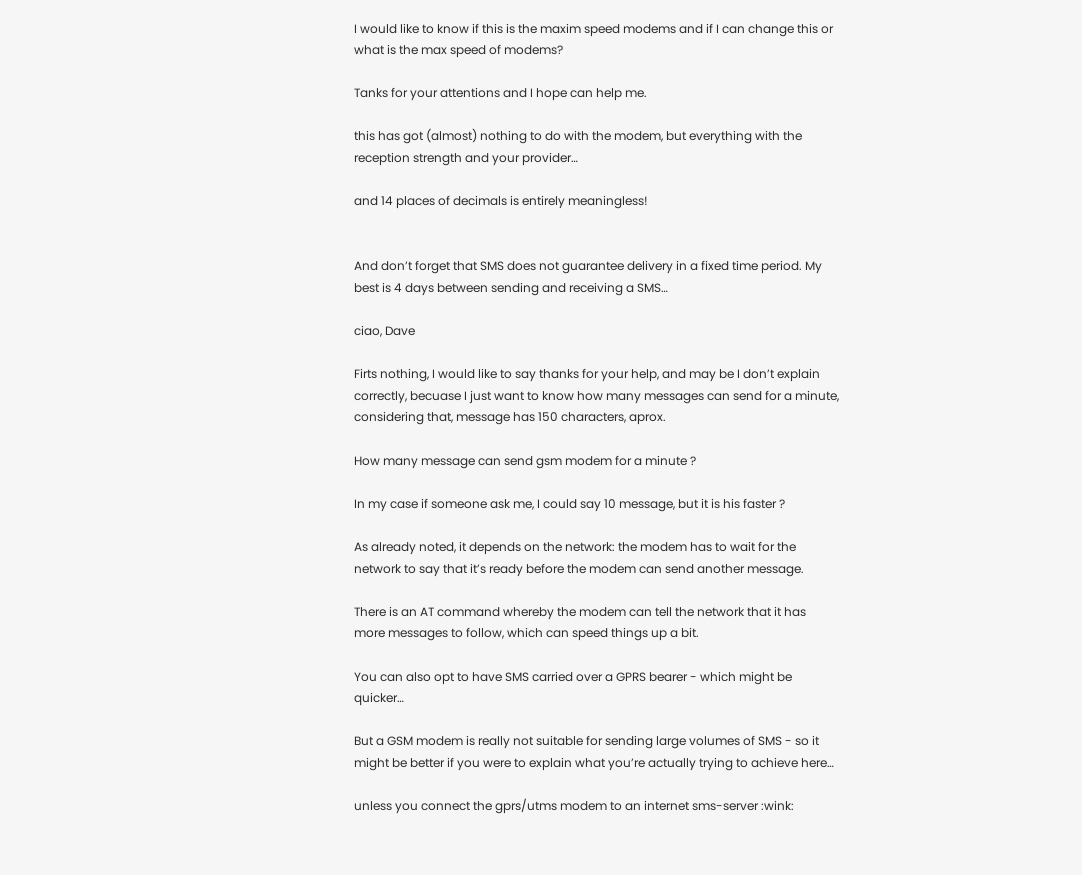I would like to know if this is the maxim speed modems and if I can change this or what is the max speed of modems?

Tanks for your attentions and I hope can help me.

this has got (almost) nothing to do with the modem, but everything with the reception strength and your provider…

and 14 places of decimals is entirely meaningless!


And don’t forget that SMS does not guarantee delivery in a fixed time period. My best is 4 days between sending and receiving a SMS…

ciao, Dave

Firts nothing, I would like to say thanks for your help, and may be I don’t explain correctly, becuase I just want to know how many messages can send for a minute, considering that, message has 150 characters, aprox.

How many message can send gsm modem for a minute ?

In my case if someone ask me, I could say 10 message, but it is his faster ?

As already noted, it depends on the network: the modem has to wait for the network to say that it’s ready before the modem can send another message.

There is an AT command whereby the modem can tell the network that it has more messages to follow, which can speed things up a bit.

You can also opt to have SMS carried over a GPRS bearer - which might be quicker…

But a GSM modem is really not suitable for sending large volumes of SMS - so it might be better if you were to explain what you’re actually trying to achieve here…

unless you connect the gprs/utms modem to an internet sms-server :wink: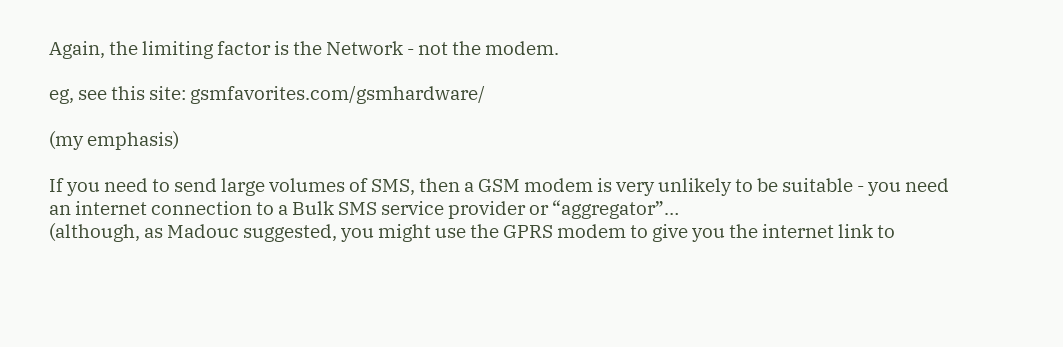Again, the limiting factor is the Network - not the modem.

eg, see this site: gsmfavorites.com/gsmhardware/

(my emphasis)

If you need to send large volumes of SMS, then a GSM modem is very unlikely to be suitable - you need an internet connection to a Bulk SMS service provider or “aggregator”…
(although, as Madouc suggested, you might use the GPRS modem to give you the internet link to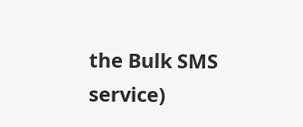the Bulk SMS service)